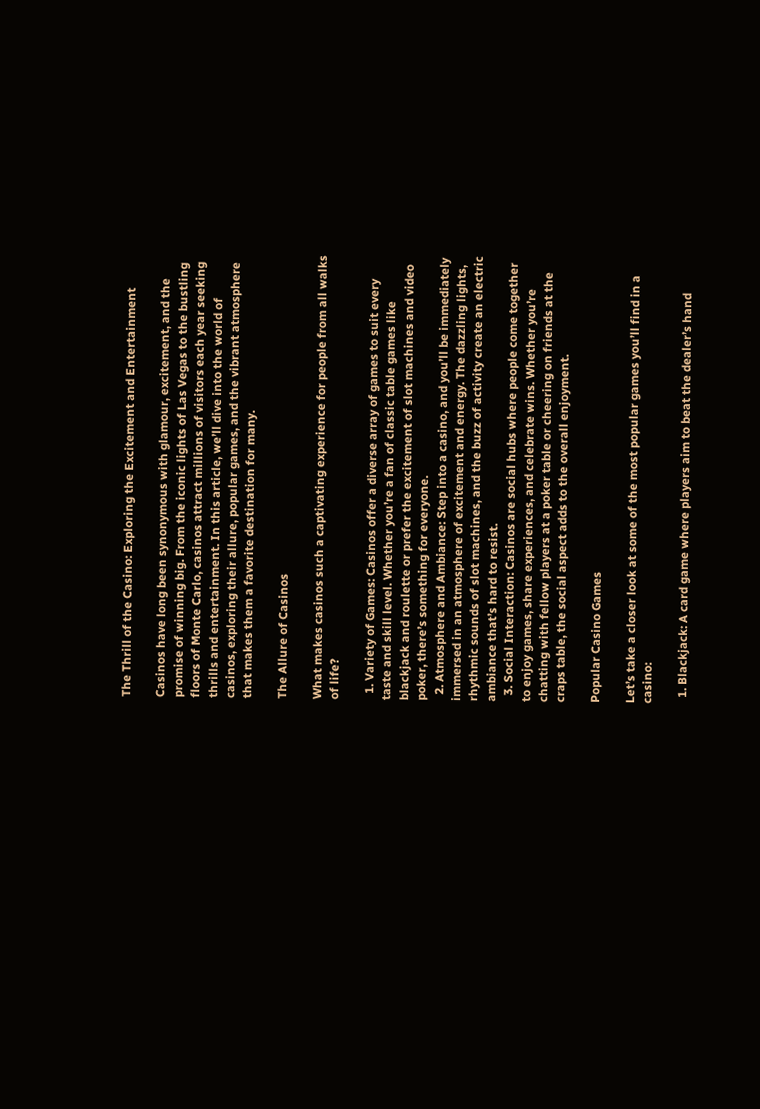The Thrill of the Casino: Exploring the Excitement and Entertainment

Casinos have long been synonymous with glamour, excitement, and the promise of winning big. From the iconic lights of Las Vegas to the bustling floors of Monte Carlo, casinos attract millions of visitors each year seeking thrills and entertainment. In this article, we’ll dive into the world of casinos, exploring their allure, popular games, and the vibrant atmosphere that makes them a favorite destination for many.

The Allure of Casinos

What makes casinos such a captivating experience for people from all walks of life?

  1. Variety of Games: Casinos offer a diverse array of games to suit every taste and skill level. Whether you’re a fan of classic table games like blackjack and roulette or prefer the excitement of slot machines and video poker, there’s something for everyone.
  2. Atmosphere and Ambiance: Step into a casino, and you’ll be immediately immersed in an atmosphere of excitement and energy. The dazzling lights, rhythmic sounds of slot machines, and the buzz of activity create an electric ambiance that’s hard to resist.
  3. Social Interaction: Casinos are social hubs where people come together to enjoy games, share experiences, and celebrate wins. Whether you’re chatting with fellow players at a poker table or cheering on friends at the craps table, the social aspect adds to the overall enjoyment.

Popular Casino Games

Let’s take a closer look at some of the most popular games you’ll find in a casino:

  1. Blackjack: A card game where players aim to beat the dealer’s hand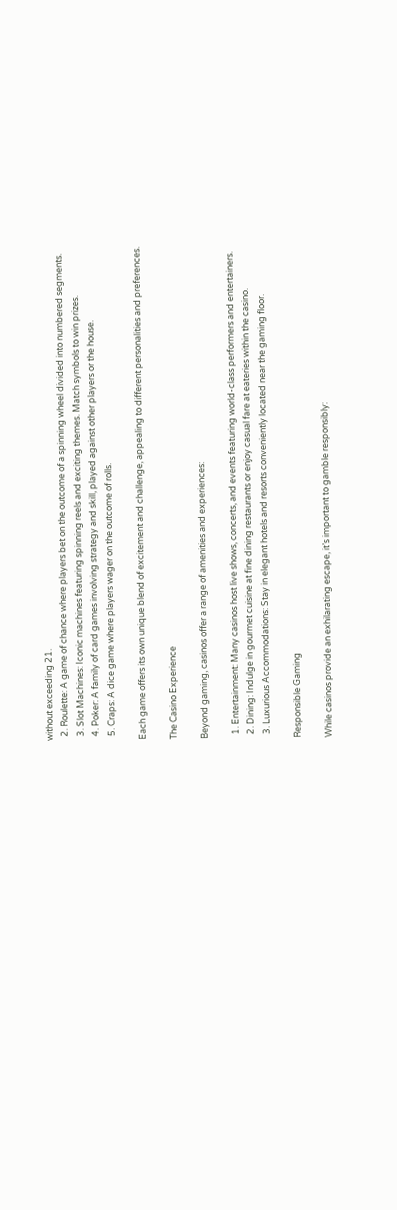without exceeding 21.
  2. Roulette: A game of chance where players bet on the outcome of a spinning wheel divided into numbered segments.
  3. Slot Machines: Iconic machines featuring spinning reels and exciting themes. Match symbols to win prizes.
  4. Poker: A family of card games involving strategy and skill, played against other players or the house.
  5. Craps: A dice game where players wager on the outcome of rolls.

Each game offers its own unique blend of excitement and challenge, appealing to different personalities and preferences.

The Casino Experience

Beyond gaming, casinos offer a range of amenities and experiences:

  1. Entertainment: Many casinos host live shows, concerts, and events featuring world-class performers and entertainers.
  2. Dining: Indulge in gourmet cuisine at fine dining restaurants or enjoy casual fare at eateries within the casino.
  3. Luxurious Accommodations: Stay in elegant hotels and resorts conveniently located near the gaming floor.

Responsible Gaming

While casinos provide an exhilarating escape, it’s important to gamble responsibly: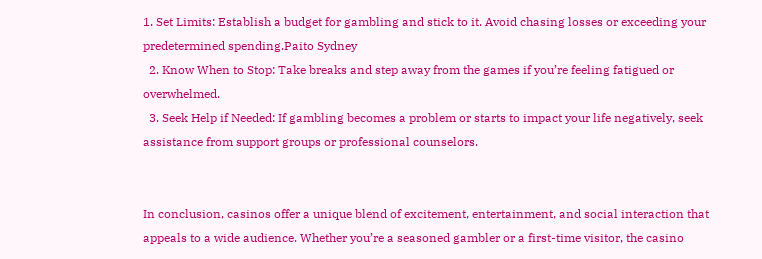1. Set Limits: Establish a budget for gambling and stick to it. Avoid chasing losses or exceeding your predetermined spending.Paito Sydney
  2. Know When to Stop: Take breaks and step away from the games if you’re feeling fatigued or overwhelmed.
  3. Seek Help if Needed: If gambling becomes a problem or starts to impact your life negatively, seek assistance from support groups or professional counselors.


In conclusion, casinos offer a unique blend of excitement, entertainment, and social interaction that appeals to a wide audience. Whether you’re a seasoned gambler or a first-time visitor, the casino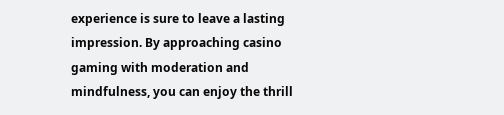experience is sure to leave a lasting impression. By approaching casino gaming with moderation and mindfulness, you can enjoy the thrill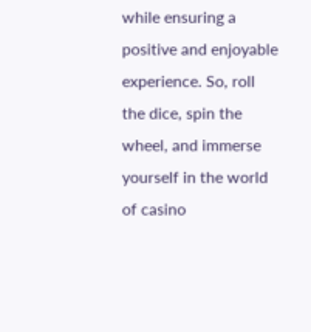while ensuring a positive and enjoyable experience. So, roll the dice, spin the wheel, and immerse yourself in the world of casino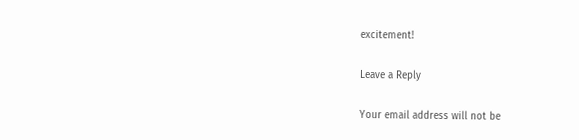excitement!

Leave a Reply

Your email address will not be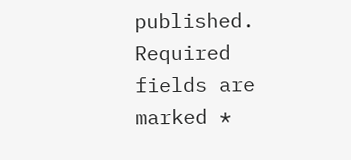published. Required fields are marked *